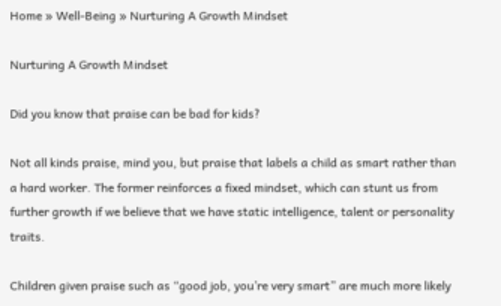Home » Well-Being » Nurturing A Growth Mindset

Nurturing A Growth Mindset

Did you know that praise can be bad for kids?

Not all kinds praise, mind you, but praise that labels a child as smart rather than a hard worker. The former reinforces a fixed mindset, which can stunt us from further growth if we believe that we have static intelligence, talent or personality traits.

Children given praise such as “good job, you’re very smart” are much more likely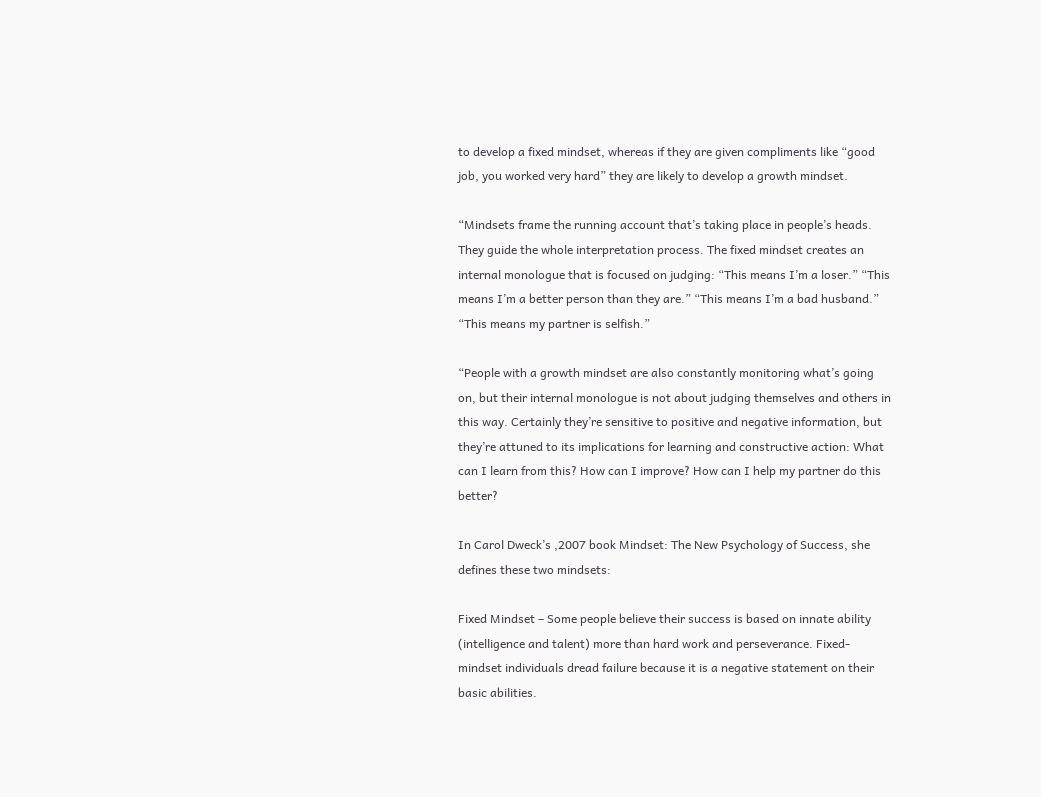to develop a fixed mindset, whereas if they are given compliments like “good job, you worked very hard” they are likely to develop a growth mindset.

“Mindsets frame the running account that’s taking place in people’s heads. They guide the whole interpretation process. The fixed mindset creates an internal monologue that is focused on judging: “This means I’m a loser.” “This means I’m a better person than they are.” “This means I’m a bad husband.” “This means my partner is selfish.”

“People with a growth mindset are also constantly monitoring what’s going on, but their internal monologue is not about judging themselves and others in this way. Certainly they’re sensitive to positive and negative information, but they’re attuned to its implications for learning and constructive action: What can I learn from this? How can I improve? How can I help my partner do this better?

In Carol Dweck’s ,2007 book Mindset: The New Psychology of Success, she defines these two mindsets:

Fixed Mindset – Some people believe their success is based on innate ability (intelligence and talent) more than hard work and perseverance. Fixed-mindset individuals dread failure because it is a negative statement on their basic abilities.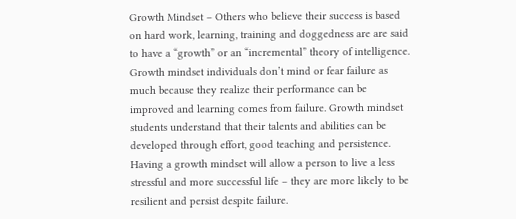Growth Mindset – Others who believe their success is based on hard work, learning, training and doggedness are are said to have a “growth” or an “incremental” theory of intelligence. Growth mindset individuals don’t mind or fear failure as much because they realize their performance can be improved and learning comes from failure. Growth mindset students understand that their talents and abilities can be developed through effort, good teaching and persistence. Having a growth mindset will allow a person to live a less stressful and more successful life – they are more likely to be resilient and persist despite failure.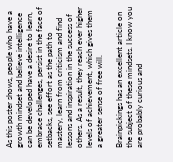As this poster shows, people who have a growth mindset and believe intelligence can be developed have a desire to learn, embrace challenges, persist in the face of setbacks, see effort as the path to mastery, learn from criticism and find lessons and inspiration in the success of others. As a result, they reach ever higher levels of achievement, which gives them a greater sense of free will.

Brainpickings has an excellent article on the subject of these mindsets. I know you are probably curious and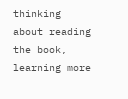thinking about reading the book, learning more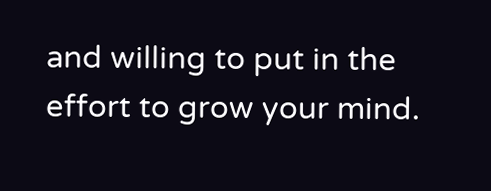and willing to put in the effort to grow your mind.